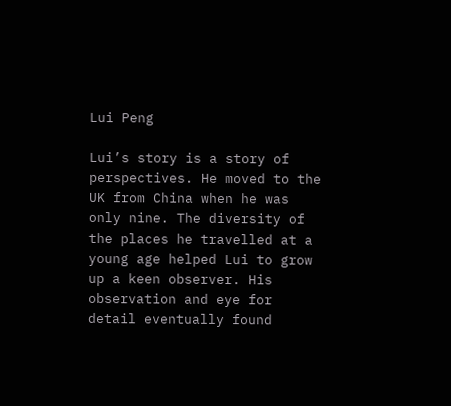Lui Peng

Lui’s story is a story of perspectives. He moved to the UK from China when he was only nine. The diversity of the places he travelled at a young age helped Lui to grow up a keen observer. His observation and eye for detail eventually found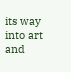its way into art and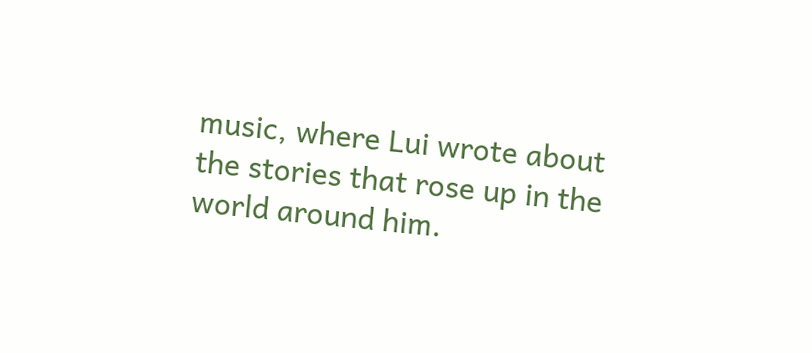music, where Lui wrote about the stories that rose up in the world around him.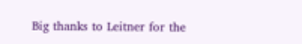Big thanks to Leitner for the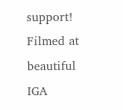support!
Filmed at beautiful IGA